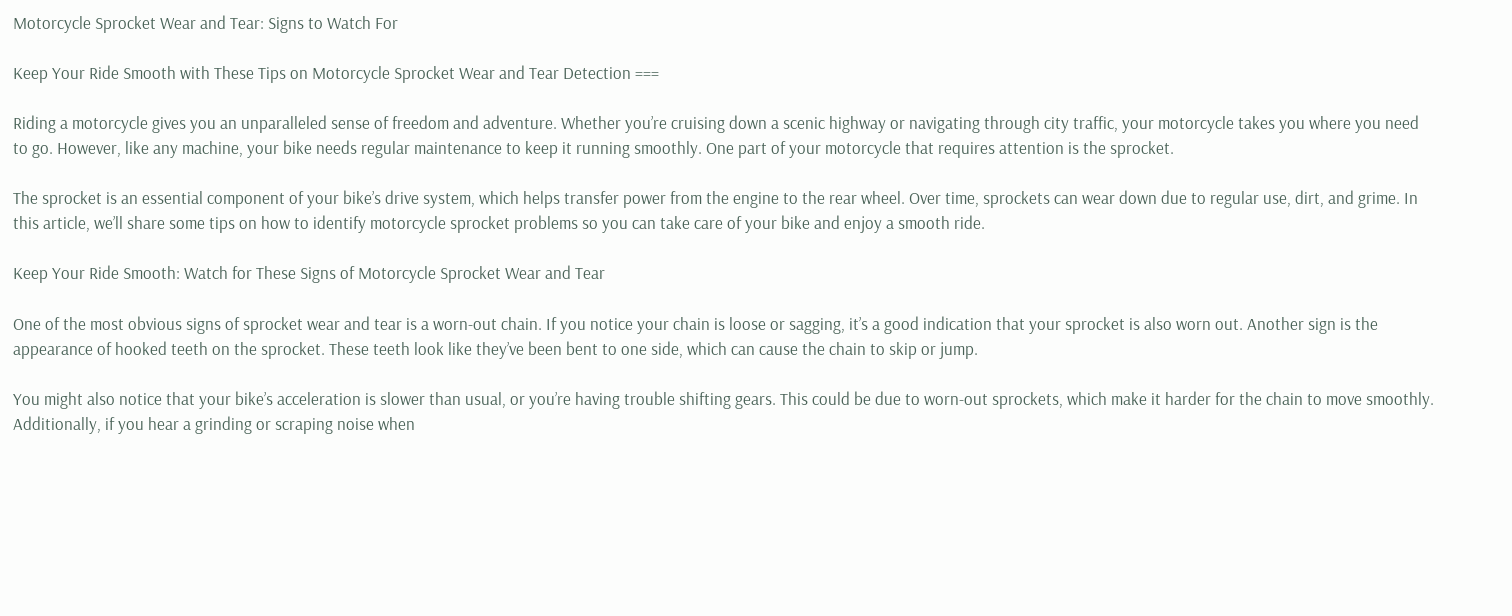Motorcycle Sprocket Wear and Tear: Signs to Watch For

Keep Your Ride Smooth with These Tips on Motorcycle Sprocket Wear and Tear Detection ===

Riding a motorcycle gives you an unparalleled sense of freedom and adventure. Whether you’re cruising down a scenic highway or navigating through city traffic, your motorcycle takes you where you need to go. However, like any machine, your bike needs regular maintenance to keep it running smoothly. One part of your motorcycle that requires attention is the sprocket.

The sprocket is an essential component of your bike’s drive system, which helps transfer power from the engine to the rear wheel. Over time, sprockets can wear down due to regular use, dirt, and grime. In this article, we’ll share some tips on how to identify motorcycle sprocket problems so you can take care of your bike and enjoy a smooth ride.

Keep Your Ride Smooth: Watch for These Signs of Motorcycle Sprocket Wear and Tear

One of the most obvious signs of sprocket wear and tear is a worn-out chain. If you notice your chain is loose or sagging, it’s a good indication that your sprocket is also worn out. Another sign is the appearance of hooked teeth on the sprocket. These teeth look like they’ve been bent to one side, which can cause the chain to skip or jump.

You might also notice that your bike’s acceleration is slower than usual, or you’re having trouble shifting gears. This could be due to worn-out sprockets, which make it harder for the chain to move smoothly. Additionally, if you hear a grinding or scraping noise when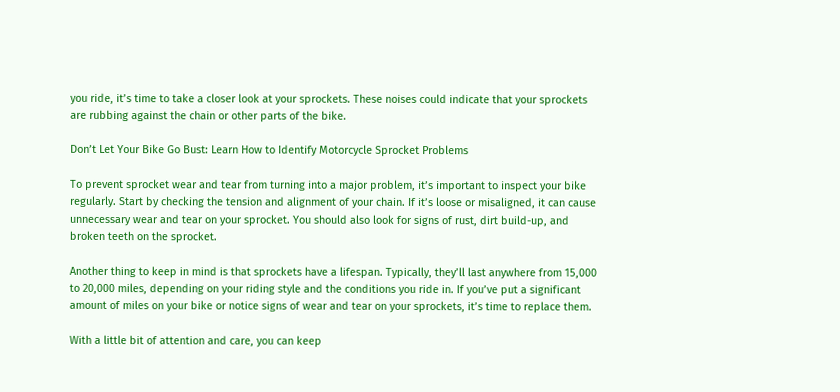you ride, it’s time to take a closer look at your sprockets. These noises could indicate that your sprockets are rubbing against the chain or other parts of the bike.

Don’t Let Your Bike Go Bust: Learn How to Identify Motorcycle Sprocket Problems

To prevent sprocket wear and tear from turning into a major problem, it’s important to inspect your bike regularly. Start by checking the tension and alignment of your chain. If it’s loose or misaligned, it can cause unnecessary wear and tear on your sprocket. You should also look for signs of rust, dirt build-up, and broken teeth on the sprocket.

Another thing to keep in mind is that sprockets have a lifespan. Typically, they’ll last anywhere from 15,000 to 20,000 miles, depending on your riding style and the conditions you ride in. If you’ve put a significant amount of miles on your bike or notice signs of wear and tear on your sprockets, it’s time to replace them.

With a little bit of attention and care, you can keep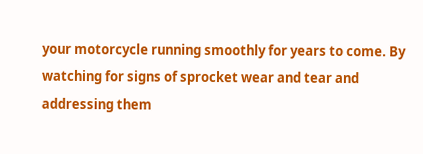your motorcycle running smoothly for years to come. By watching for signs of sprocket wear and tear and addressing them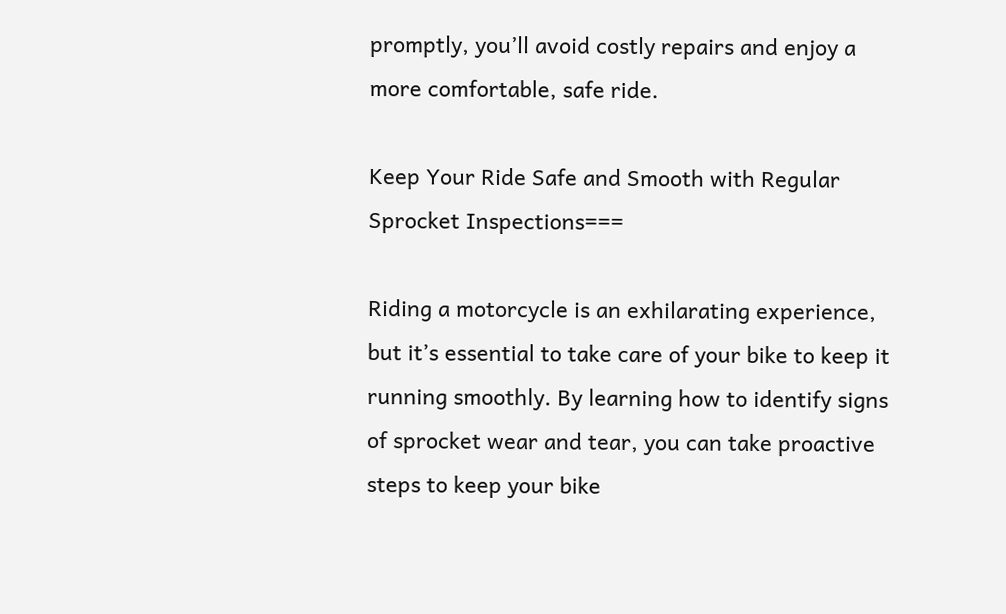promptly, you’ll avoid costly repairs and enjoy a more comfortable, safe ride.

Keep Your Ride Safe and Smooth with Regular Sprocket Inspections===

Riding a motorcycle is an exhilarating experience, but it’s essential to take care of your bike to keep it running smoothly. By learning how to identify signs of sprocket wear and tear, you can take proactive steps to keep your bike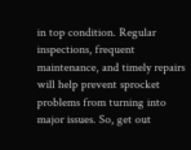in top condition. Regular inspections, frequent maintenance, and timely repairs will help prevent sprocket problems from turning into major issues. So, get out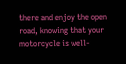there and enjoy the open road, knowing that your motorcycle is well-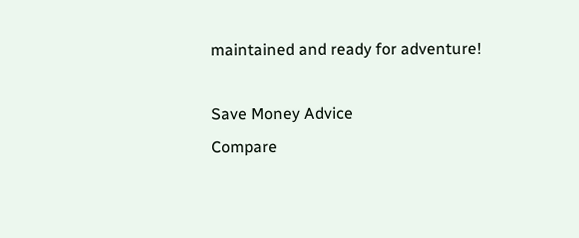maintained and ready for adventure!

Save Money Advice
Compare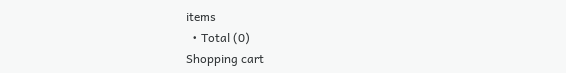items
  • Total (0)
Shopping cart